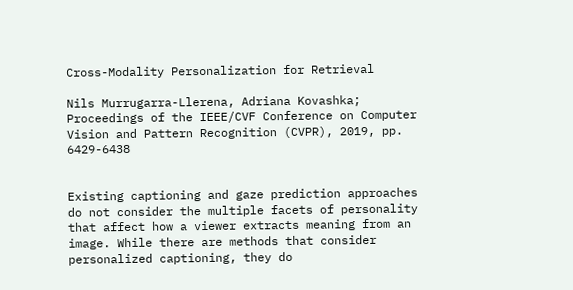Cross-Modality Personalization for Retrieval

Nils Murrugarra-Llerena, Adriana Kovashka; Proceedings of the IEEE/CVF Conference on Computer Vision and Pattern Recognition (CVPR), 2019, pp. 6429-6438


Existing captioning and gaze prediction approaches do not consider the multiple facets of personality that affect how a viewer extracts meaning from an image. While there are methods that consider personalized captioning, they do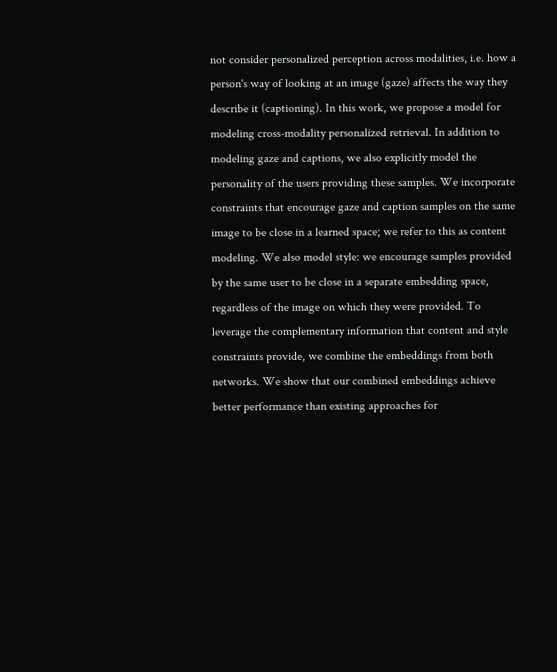not consider personalized perception across modalities, i.e. how a person's way of looking at an image (gaze) affects the way they describe it (captioning). In this work, we propose a model for modeling cross-modality personalized retrieval. In addition to modeling gaze and captions, we also explicitly model the personality of the users providing these samples. We incorporate constraints that encourage gaze and caption samples on the same image to be close in a learned space; we refer to this as content modeling. We also model style: we encourage samples provided by the same user to be close in a separate embedding space, regardless of the image on which they were provided. To leverage the complementary information that content and style constraints provide, we combine the embeddings from both networks. We show that our combined embeddings achieve better performance than existing approaches for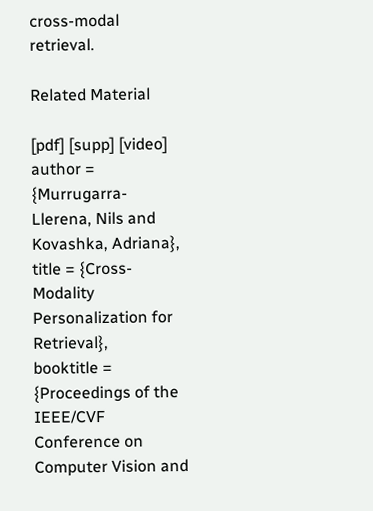cross-modal retrieval.

Related Material

[pdf] [supp] [video]
author = {Murrugarra-Llerena, Nils and Kovashka, Adriana},
title = {Cross-Modality Personalization for Retrieval},
booktitle = {Proceedings of the IEEE/CVF Conference on Computer Vision and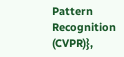Pattern Recognition (CVPR)},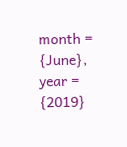month = {June},
year = {2019}